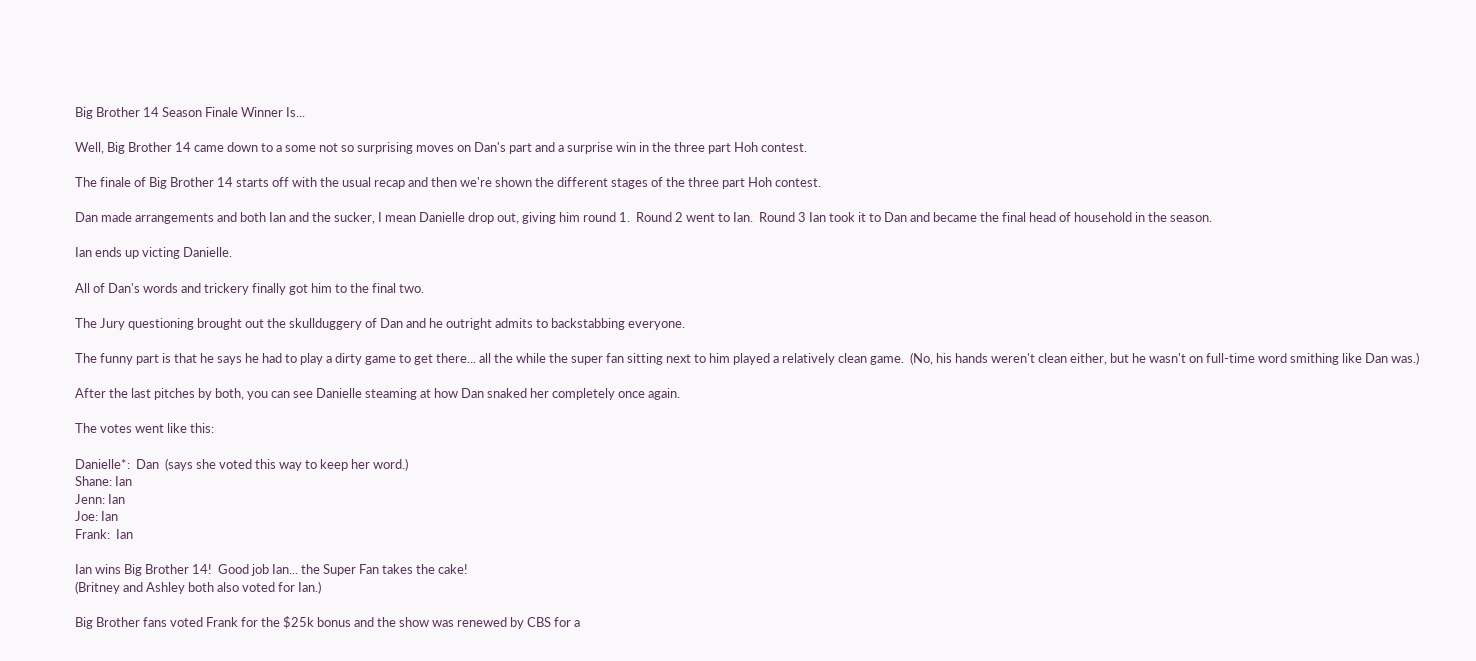Big Brother 14 Season Finale Winner Is...

Well, Big Brother 14 came down to a some not so surprising moves on Dan's part and a surprise win in the three part Hoh contest.

The finale of Big Brother 14 starts off with the usual recap and then we're shown the different stages of the three part Hoh contest.

Dan made arrangements and both Ian and the sucker, I mean Danielle drop out, giving him round 1.  Round 2 went to Ian.  Round 3 Ian took it to Dan and became the final head of household in the season.

Ian ends up victing Danielle.

All of Dan's words and trickery finally got him to the final two.

The Jury questioning brought out the skullduggery of Dan and he outright admits to backstabbing everyone.

The funny part is that he says he had to play a dirty game to get there... all the while the super fan sitting next to him played a relatively clean game.  (No, his hands weren't clean either, but he wasn't on full-time word smithing like Dan was.)

After the last pitches by both, you can see Danielle steaming at how Dan snaked her completely once again.

The votes went like this:

Danielle*:  Dan  (says she voted this way to keep her word.)
Shane: Ian
Jenn: Ian
Joe: Ian
Frank:  Ian

Ian wins Big Brother 14!  Good job Ian... the Super Fan takes the cake!
(Britney and Ashley both also voted for Ian.)

Big Brother fans voted Frank for the $25k bonus and the show was renewed by CBS for a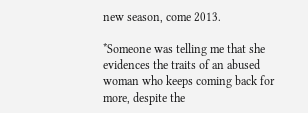new season, come 2013.

*Someone was telling me that she evidences the traits of an abused woman who keeps coming back for more, despite the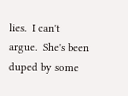lies.  I can't argue.  She's been duped by some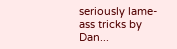seriously lame-ass tricks by Dan...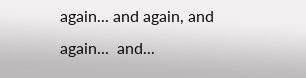again... and again, and again...  and...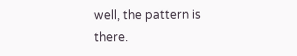well, the pattern is there.